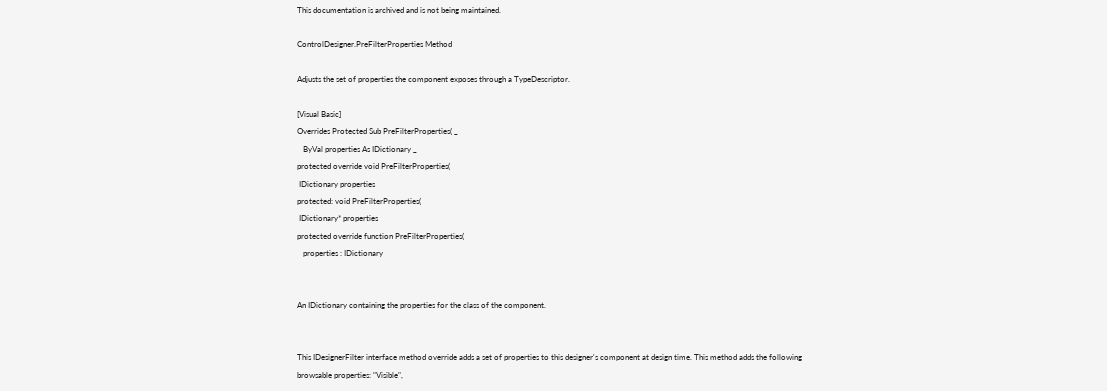This documentation is archived and is not being maintained.

ControlDesigner.PreFilterProperties Method

Adjusts the set of properties the component exposes through a TypeDescriptor.

[Visual Basic]
Overrides Protected Sub PreFilterProperties( _
   ByVal properties As IDictionary _
protected override void PreFilterProperties(
 IDictionary properties
protected: void PreFilterProperties(
 IDictionary* properties
protected override function PreFilterProperties(
   properties : IDictionary


An IDictionary containing the properties for the class of the component.


This IDesignerFilter interface method override adds a set of properties to this designer's component at design time. This method adds the following browsable properties: "Visible",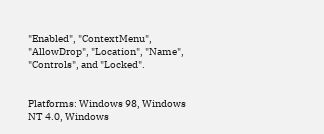"Enabled", "ContextMenu", "AllowDrop", "Location", "Name", "Controls", and "Locked".


Platforms: Windows 98, Windows NT 4.0, Windows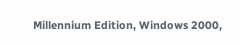Millennium Edition, Windows 2000,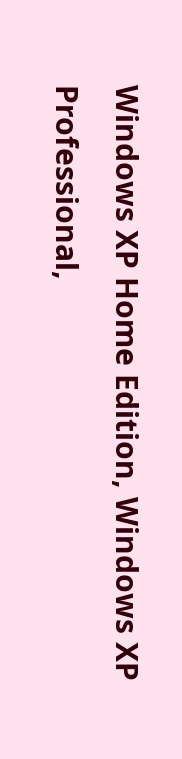Windows XP Home Edition, Windows XP Professional,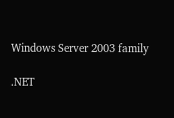Windows Server 2003 family

.NET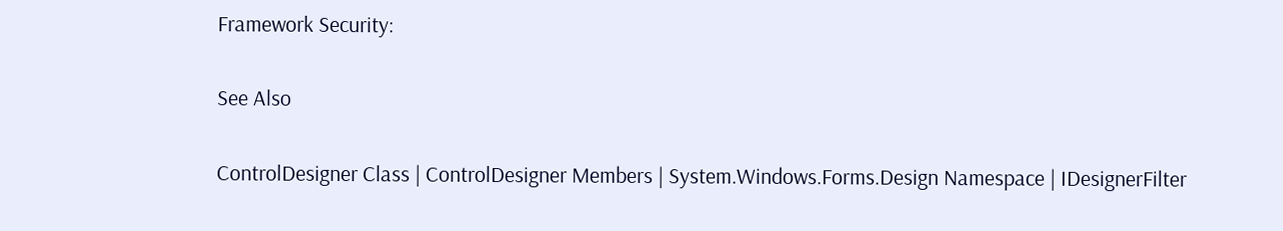Framework Security:

See Also

ControlDesigner Class | ControlDesigner Members | System.Windows.Forms.Design Namespace | IDesignerFilter